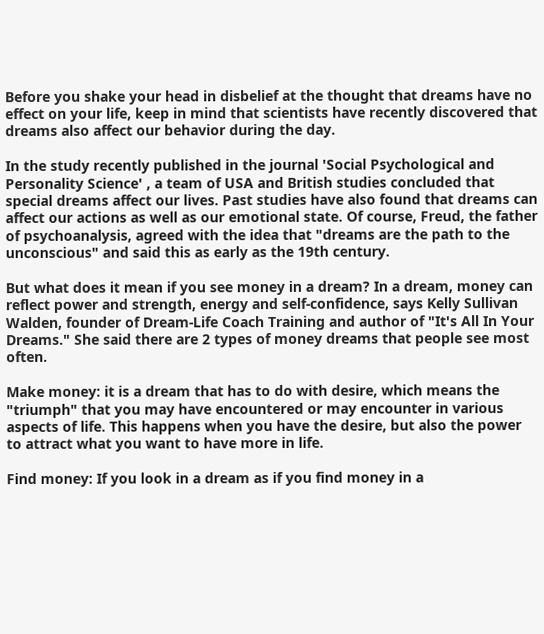Before you shake your head in disbelief at the thought that dreams have no effect on your life, keep in mind that scientists have recently discovered that dreams also affect our behavior during the day.

In the study recently published in the journal 'Social Psychological and Personality Science' , a team of USA and British studies concluded that special dreams affect our lives. Past studies have also found that dreams can affect our actions as well as our emotional state. Of course, Freud, the father of psychoanalysis, agreed with the idea that "dreams are the path to the unconscious" and said this as early as the 19th century.

But what does it mean if you see money in a dream? In a dream, money can reflect power and strength, energy and self-confidence, says Kelly Sullivan Walden, founder of Dream-Life Coach Training and author of "It's All In Your Dreams." She said there are 2 types of money dreams that people see most often.

Make money: it is a dream that has to do with desire, which means the "triumph" that you may have encountered or may encounter in various aspects of life. This happens when you have the desire, but also the power to attract what you want to have more in life.

Find money: If you look in a dream as if you find money in a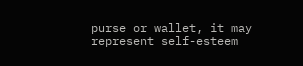purse or wallet, it may represent self-esteem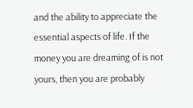and the ability to appreciate the essential aspects of life. If the money you are dreaming of is not yours, then you are probably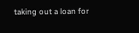taking out a loan for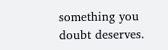something you doubt deserves.